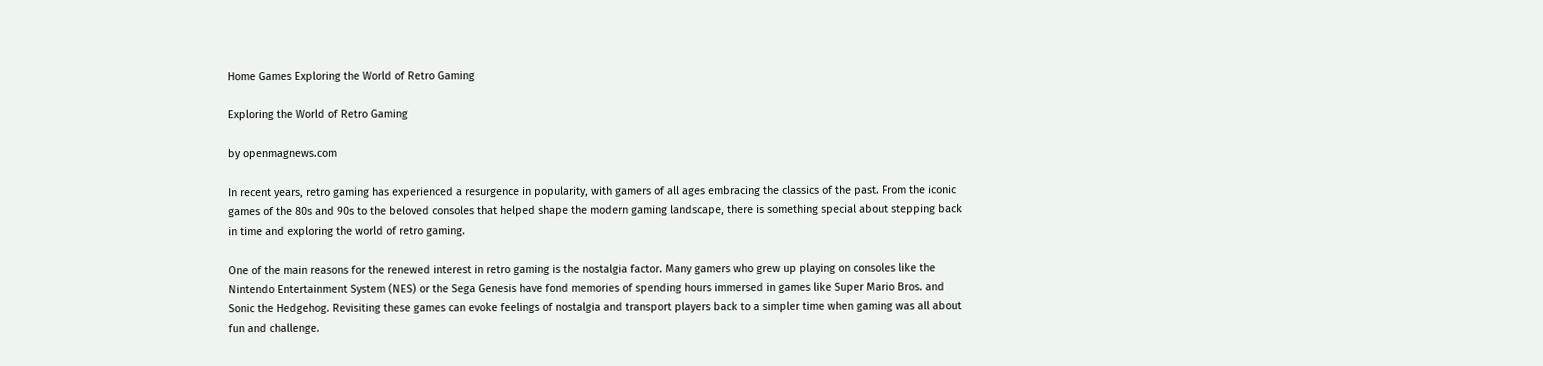Home Games Exploring the World of Retro Gaming

Exploring the World of Retro Gaming

by openmagnews.com

In recent years, retro gaming has experienced a resurgence in popularity, with gamers of all ages embracing the classics of the past. From the iconic games of the 80s and 90s to the beloved consoles that helped shape the modern gaming landscape, there is something special about stepping back in time and exploring the world of retro gaming.

One of the main reasons for the renewed interest in retro gaming is the nostalgia factor. Many gamers who grew up playing on consoles like the Nintendo Entertainment System (NES) or the Sega Genesis have fond memories of spending hours immersed in games like Super Mario Bros. and Sonic the Hedgehog. Revisiting these games can evoke feelings of nostalgia and transport players back to a simpler time when gaming was all about fun and challenge.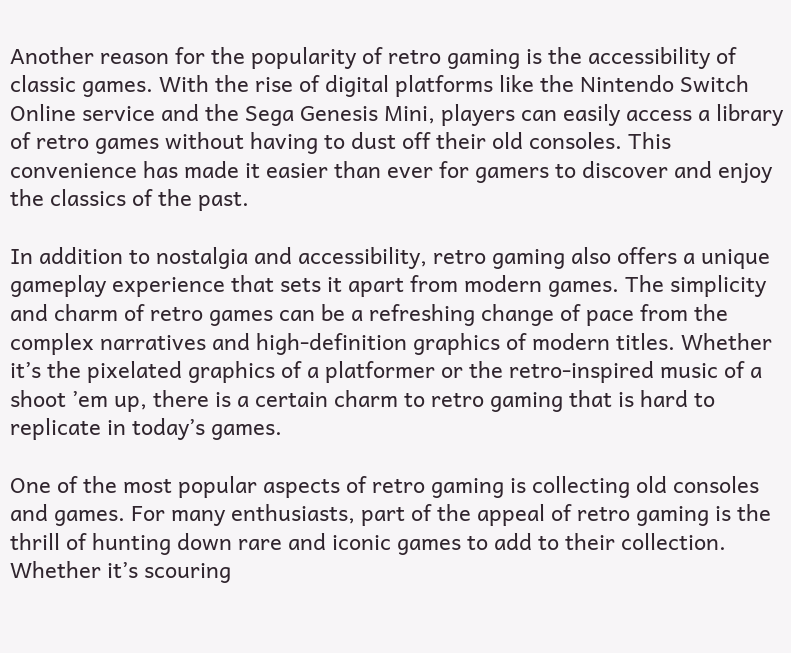Another reason for the popularity of retro gaming is the accessibility of classic games. With the rise of digital platforms like the Nintendo Switch Online service and the Sega Genesis Mini, players can easily access a library of retro games without having to dust off their old consoles. This convenience has made it easier than ever for gamers to discover and enjoy the classics of the past.

In addition to nostalgia and accessibility, retro gaming also offers a unique gameplay experience that sets it apart from modern games. The simplicity and charm of retro games can be a refreshing change of pace from the complex narratives and high-definition graphics of modern titles. Whether it’s the pixelated graphics of a platformer or the retro-inspired music of a shoot ’em up, there is a certain charm to retro gaming that is hard to replicate in today’s games.

One of the most popular aspects of retro gaming is collecting old consoles and games. For many enthusiasts, part of the appeal of retro gaming is the thrill of hunting down rare and iconic games to add to their collection. Whether it’s scouring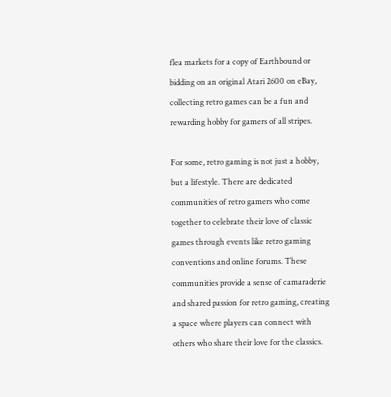flea markets for a copy of Earthbound or bidding on an original Atari 2600 on eBay, collecting retro games can be a fun and rewarding hobby for gamers of all stripes.

For some, retro gaming is not just a hobby, but a lifestyle. There are dedicated communities of retro gamers who come together to celebrate their love of classic games through events like retro gaming conventions and online forums. These communities provide a sense of camaraderie and shared passion for retro gaming, creating a space where players can connect with others who share their love for the classics.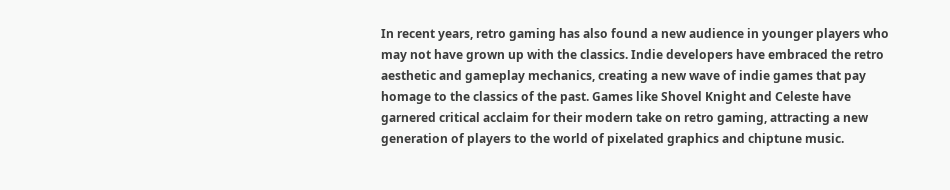In recent years, retro gaming has also found a new audience in younger players who may not have grown up with the classics. Indie developers have embraced the retro aesthetic and gameplay mechanics, creating a new wave of indie games that pay homage to the classics of the past. Games like Shovel Knight and Celeste have garnered critical acclaim for their modern take on retro gaming, attracting a new generation of players to the world of pixelated graphics and chiptune music.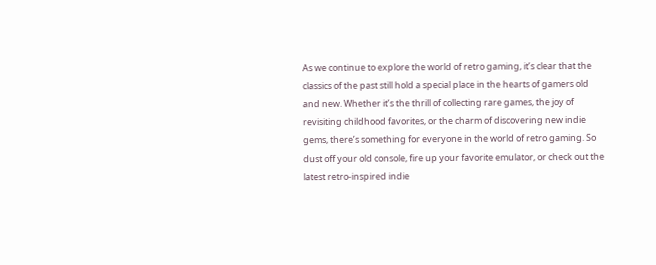As we continue to explore the world of retro gaming, it’s clear that the classics of the past still hold a special place in the hearts of gamers old and new. Whether it’s the thrill of collecting rare games, the joy of revisiting childhood favorites, or the charm of discovering new indie gems, there’s something for everyone in the world of retro gaming. So dust off your old console, fire up your favorite emulator, or check out the latest retro-inspired indie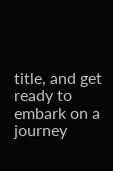title, and get ready to embark on a journey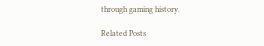through gaming history.

Related Posts